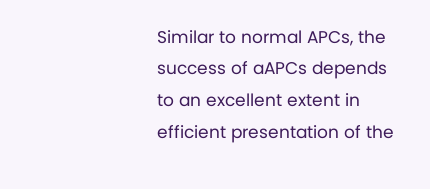Similar to normal APCs, the success of aAPCs depends to an excellent extent in efficient presentation of the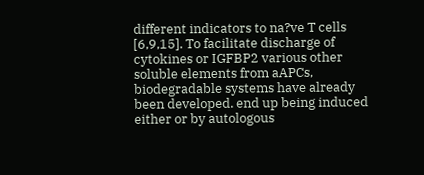different indicators to na?ve T cells [6,9,15]. To facilitate discharge of cytokines or IGFBP2 various other soluble elements from aAPCs, biodegradable systems have already been developed. end up being induced either or by autologous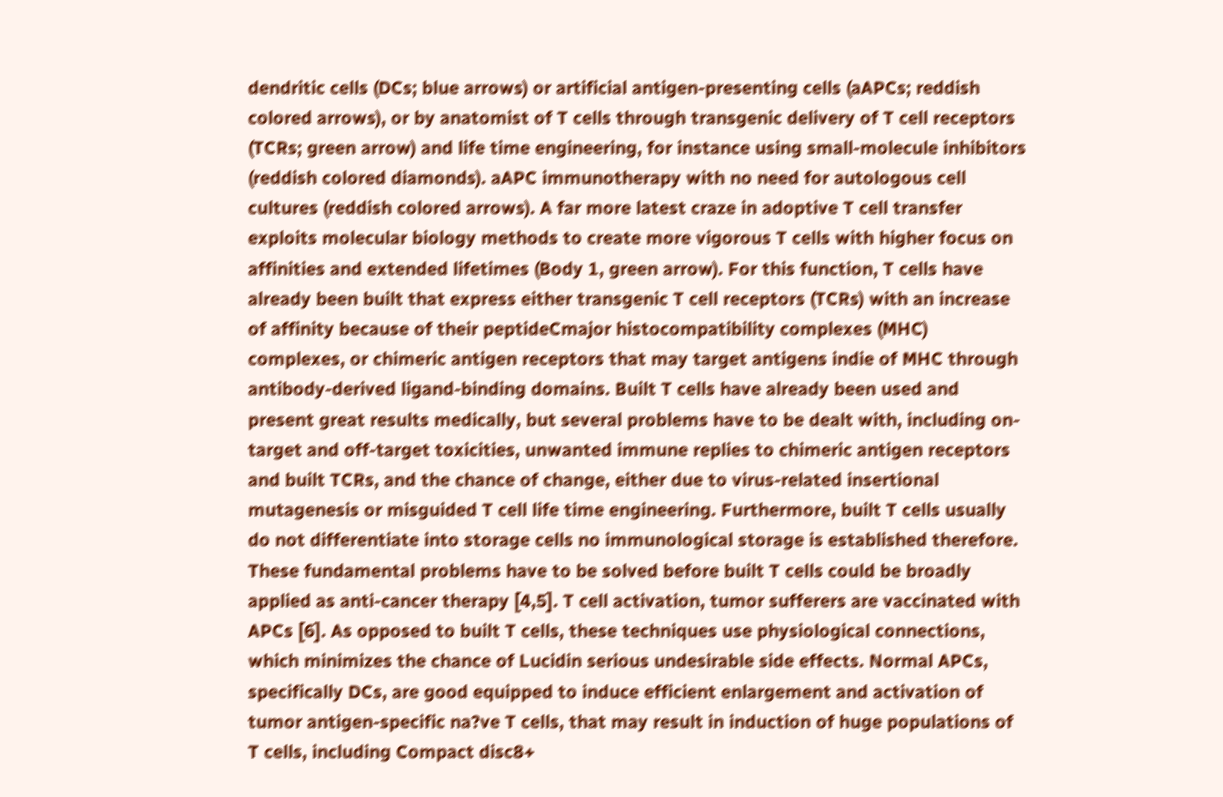dendritic cells (DCs; blue arrows) or artificial antigen-presenting cells (aAPCs; reddish colored arrows), or by anatomist of T cells through transgenic delivery of T cell receptors (TCRs; green arrow) and life time engineering, for instance using small-molecule inhibitors (reddish colored diamonds). aAPC immunotherapy with no need for autologous cell cultures (reddish colored arrows). A far more latest craze in adoptive T cell transfer exploits molecular biology methods to create more vigorous T cells with higher focus on affinities and extended lifetimes (Body 1, green arrow). For this function, T cells have already been built that express either transgenic T cell receptors (TCRs) with an increase of affinity because of their peptideCmajor histocompatibility complexes (MHC) complexes, or chimeric antigen receptors that may target antigens indie of MHC through antibody-derived ligand-binding domains. Built T cells have already been used and present great results medically, but several problems have to be dealt with, including on-target and off-target toxicities, unwanted immune replies to chimeric antigen receptors and built TCRs, and the chance of change, either due to virus-related insertional mutagenesis or misguided T cell life time engineering. Furthermore, built T cells usually do not differentiate into storage cells no immunological storage is established therefore. These fundamental problems have to be solved before built T cells could be broadly applied as anti-cancer therapy [4,5]. T cell activation, tumor sufferers are vaccinated with APCs [6]. As opposed to built T cells, these techniques use physiological connections, which minimizes the chance of Lucidin serious undesirable side effects. Normal APCs, specifically DCs, are good equipped to induce efficient enlargement and activation of tumor antigen-specific na?ve T cells, that may result in induction of huge populations of T cells, including Compact disc8+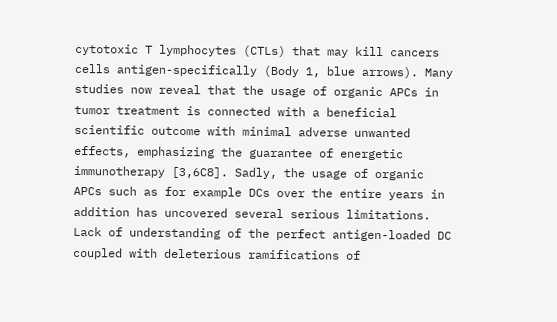cytotoxic T lymphocytes (CTLs) that may kill cancers cells antigen-specifically (Body 1, blue arrows). Many studies now reveal that the usage of organic APCs in tumor treatment is connected with a beneficial scientific outcome with minimal adverse unwanted effects, emphasizing the guarantee of energetic immunotherapy [3,6C8]. Sadly, the usage of organic APCs such as for example DCs over the entire years in addition has uncovered several serious limitations. Lack of understanding of the perfect antigen-loaded DC coupled with deleterious ramifications of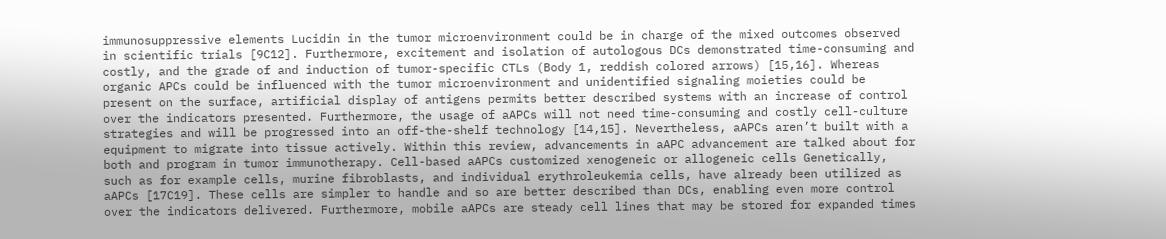immunosuppressive elements Lucidin in the tumor microenvironment could be in charge of the mixed outcomes observed in scientific trials [9C12]. Furthermore, excitement and isolation of autologous DCs demonstrated time-consuming and costly, and the grade of and induction of tumor-specific CTLs (Body 1, reddish colored arrows) [15,16]. Whereas organic APCs could be influenced with the tumor microenvironment and unidentified signaling moieties could be present on the surface, artificial display of antigens permits better described systems with an increase of control over the indicators presented. Furthermore, the usage of aAPCs will not need time-consuming and costly cell-culture strategies and will be progressed into an off-the-shelf technology [14,15]. Nevertheless, aAPCs aren’t built with a equipment to migrate into tissue actively. Within this review, advancements in aAPC advancement are talked about for both and program in tumor immunotherapy. Cell-based aAPCs customized xenogeneic or allogeneic cells Genetically, such as for example cells, murine fibroblasts, and individual erythroleukemia cells, have already been utilized as aAPCs [17C19]. These cells are simpler to handle and so are better described than DCs, enabling even more control over the indicators delivered. Furthermore, mobile aAPCs are steady cell lines that may be stored for expanded times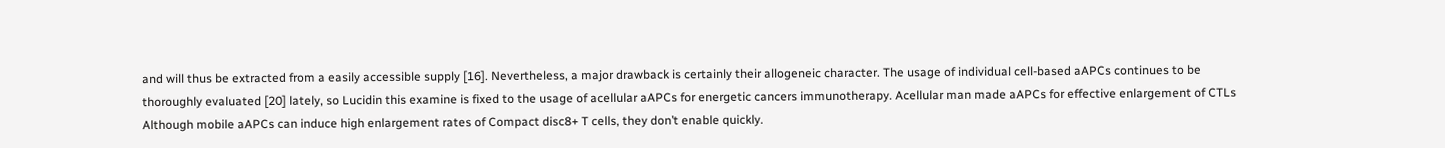and will thus be extracted from a easily accessible supply [16]. Nevertheless, a major drawback is certainly their allogeneic character. The usage of individual cell-based aAPCs continues to be thoroughly evaluated [20] lately, so Lucidin this examine is fixed to the usage of acellular aAPCs for energetic cancers immunotherapy. Acellular man made aAPCs for effective enlargement of CTLs Although mobile aAPCs can induce high enlargement rates of Compact disc8+ T cells, they don’t enable quickly.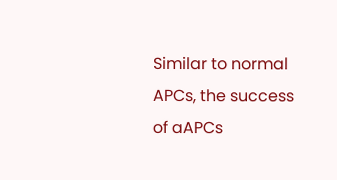Similar to normal APCs, the success of aAPCs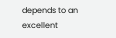depends to an excellent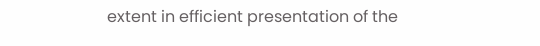extent in efficient presentation of the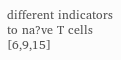different indicators to na?ve T cells [6,9,15]